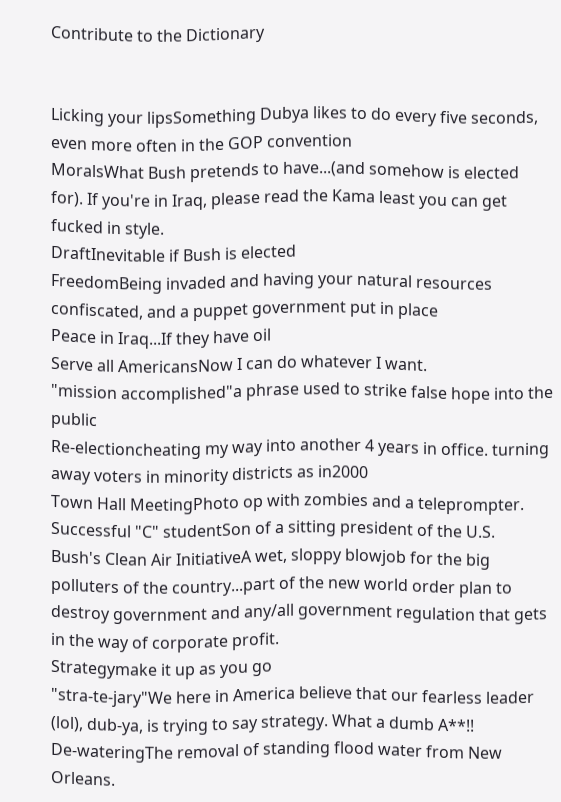Contribute to the Dictionary


Licking your lipsSomething Dubya likes to do every five seconds, even more often in the GOP convention
MoralsWhat Bush pretends to have...(and somehow is elected for). If you're in Iraq, please read the Kama least you can get fucked in style.
DraftInevitable if Bush is elected
FreedomBeing invaded and having your natural resources confiscated, and a puppet government put in place
Peace in Iraq...If they have oil
Serve all AmericansNow I can do whatever I want.
"mission accomplished"a phrase used to strike false hope into the public
Re-electioncheating my way into another 4 years in office. turning away voters in minority districts as in2000
Town Hall MeetingPhoto op with zombies and a teleprompter.
Successful "C" studentSon of a sitting president of the U.S.
Bush's Clean Air InitiativeA wet, sloppy blowjob for the big polluters of the country...part of the new world order plan to destroy government and any/all government regulation that gets in the way of corporate profit.
Strategymake it up as you go
"stra-te-jary"We here in America believe that our fearless leader (lol), dub-ya, is trying to say strategy. What a dumb A**!!
De-wateringThe removal of standing flood water from New Orleans.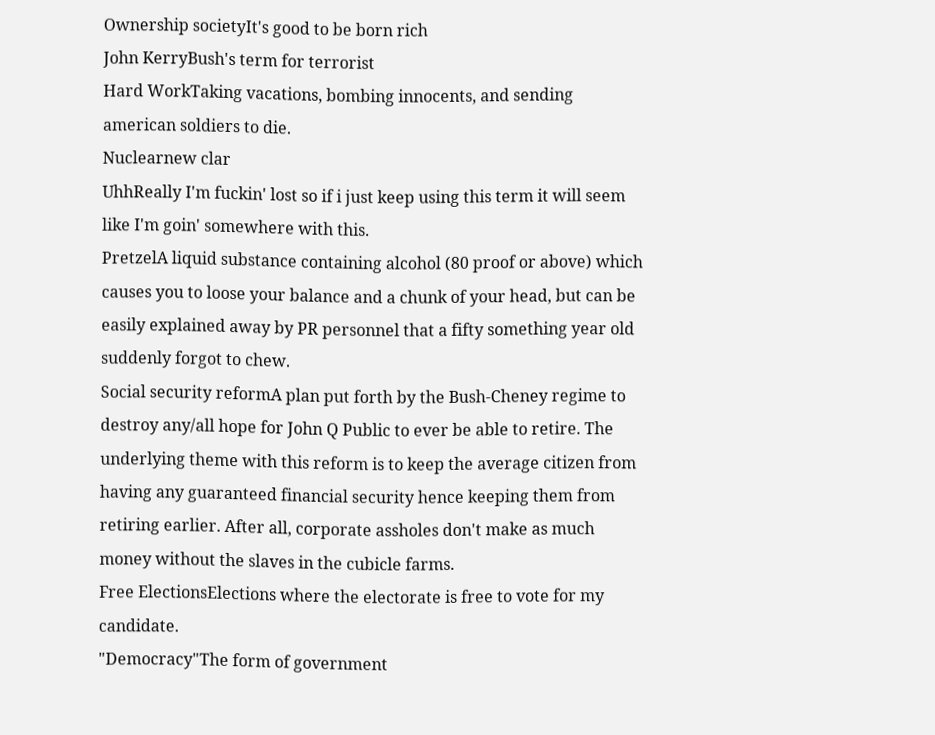Ownership societyIt's good to be born rich
John KerryBush's term for terrorist
Hard WorkTaking vacations, bombing innocents, and sending american soldiers to die.
Nuclearnew clar
UhhReally I'm fuckin' lost so if i just keep using this term it will seem like I'm goin' somewhere with this.
PretzelA liquid substance containing alcohol (80 proof or above) which causes you to loose your balance and a chunk of your head, but can be easily explained away by PR personnel that a fifty something year old suddenly forgot to chew.
Social security reformA plan put forth by the Bush-Cheney regime to destroy any/all hope for John Q Public to ever be able to retire. The underlying theme with this reform is to keep the average citizen from having any guaranteed financial security hence keeping them from retiring earlier. After all, corporate assholes don't make as much money without the slaves in the cubicle farms.
Free ElectionsElections where the electorate is free to vote for my candidate.
"Democracy"The form of government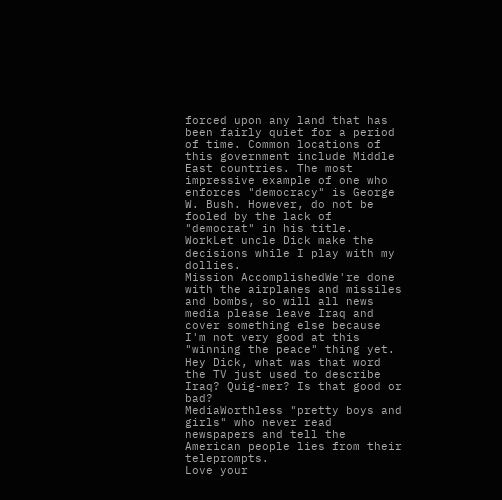forced upon any land that has been fairly quiet for a period of time. Common locations of this government include Middle East countries. The most impressive example of one who enforces "democracy" is George W. Bush. However, do not be fooled by the lack of "democrat" in his title.
WorkLet uncle Dick make the decisions while I play with my dollies.
Mission AccomplishedWe're done with the airplanes and missiles and bombs, so will all news media please leave Iraq and cover something else because I'm not very good at this "winning the peace" thing yet. Hey Dick, what was that word the TV just used to describe Iraq? Quig-mer? Is that good or bad?
MediaWorthless "pretty boys and girls" who never read newspapers and tell the American people lies from their teleprompts.
Love your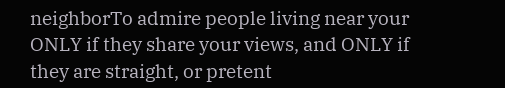neighborTo admire people living near your ONLY if they share your views, and ONLY if they are straight, or pretent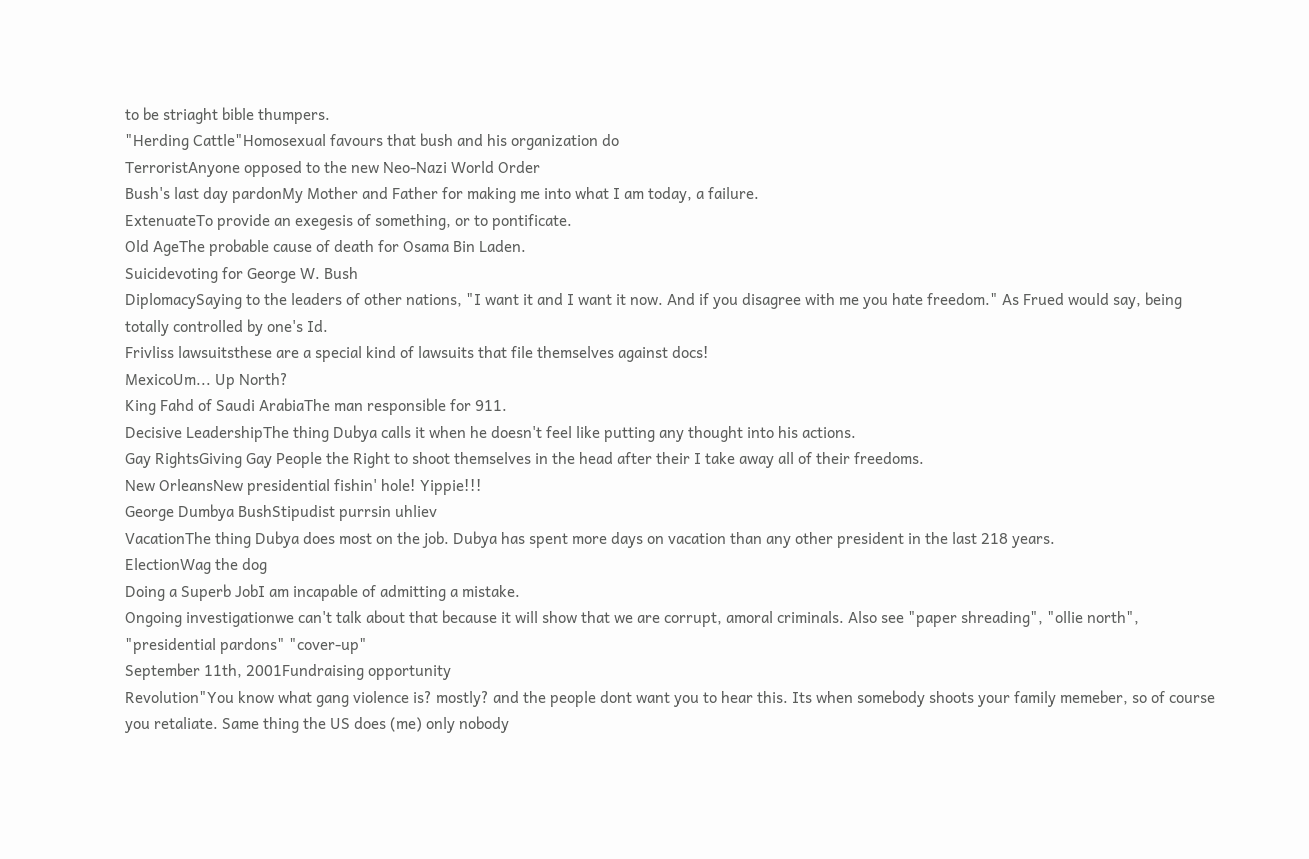to be striaght bible thumpers.
"Herding Cattle"Homosexual favours that bush and his organization do
TerroristAnyone opposed to the new Neo-Nazi World Order
Bush's last day pardonMy Mother and Father for making me into what I am today, a failure.
ExtenuateTo provide an exegesis of something, or to pontificate.
Old AgeThe probable cause of death for Osama Bin Laden.
Suicidevoting for George W. Bush
DiplomacySaying to the leaders of other nations, "I want it and I want it now. And if you disagree with me you hate freedom." As Frued would say, being totally controlled by one's Id.
Frivliss lawsuitsthese are a special kind of lawsuits that file themselves against docs!
MexicoUm... Up North?
King Fahd of Saudi ArabiaThe man responsible for 911.
Decisive LeadershipThe thing Dubya calls it when he doesn't feel like putting any thought into his actions.
Gay RightsGiving Gay People the Right to shoot themselves in the head after their I take away all of their freedoms.
New OrleansNew presidential fishin' hole! Yippie!!!
George Dumbya BushStipudist purrsin uhliev
VacationThe thing Dubya does most on the job. Dubya has spent more days on vacation than any other president in the last 218 years.
ElectionWag the dog
Doing a Superb JobI am incapable of admitting a mistake.
Ongoing investigationwe can't talk about that because it will show that we are corrupt, amoral criminals. Also see "paper shreading", "ollie north", "presidential pardons" "cover-up"
September 11th, 2001Fundraising opportunity
Revolution"You know what gang violence is? mostly? and the people dont want you to hear this. Its when somebody shoots your family memeber, so of course you retaliate. Same thing the US does (me) only nobody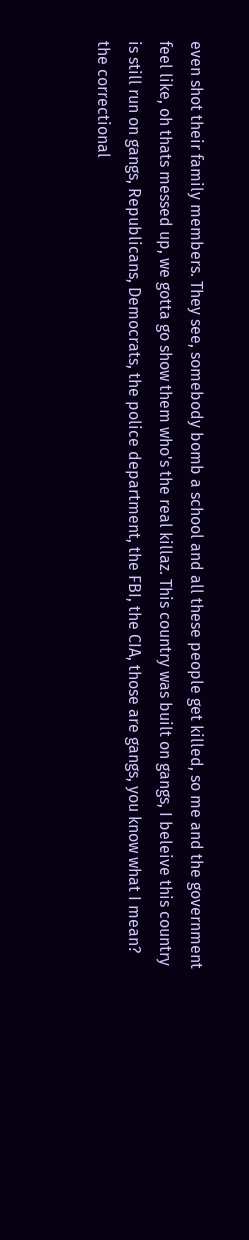even shot their family members. They see, somebody bomb a school and all these people get killed, so me and the government feel like, oh thats messed up, we gotta go show them who's the real killaz. This country was built on gangs, I beleive this country is still run on gangs, Republicans, Democrats, the police department, the FBI, the CIA, those are gangs, you know what I mean? the correctional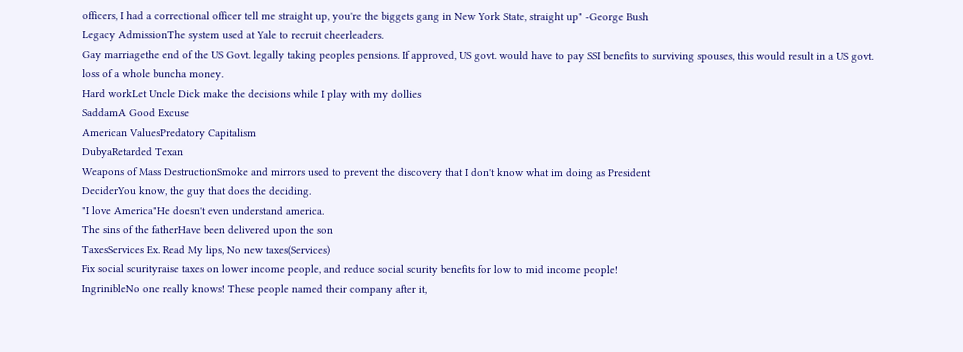officers, I had a correctional officer tell me straight up, you're the biggets gang in New York State, straight up" -George Bush
Legacy AdmissionThe system used at Yale to recruit cheerleaders.
Gay marriagethe end of the US Govt. legally taking peoples pensions. If approved, US govt. would have to pay SSI benefits to surviving spouses, this would result in a US govt. loss of a whole buncha money.
Hard workLet Uncle Dick make the decisions while I play with my dollies
SaddamA Good Excuse
American ValuesPredatory Capitalism
DubyaRetarded Texan
Weapons of Mass DestructionSmoke and mirrors used to prevent the discovery that I don't know what im doing as President
DeciderYou know, the guy that does the deciding.
"I love America"He doesn't even understand america.
The sins of the fatherHave been delivered upon the son
TaxesServices Ex. Read My lips, No new taxes(Services)
Fix social scurityraise taxes on lower income people, and reduce social scurity benefits for low to mid income people!
IngrinibleNo one really knows! These people named their company after it,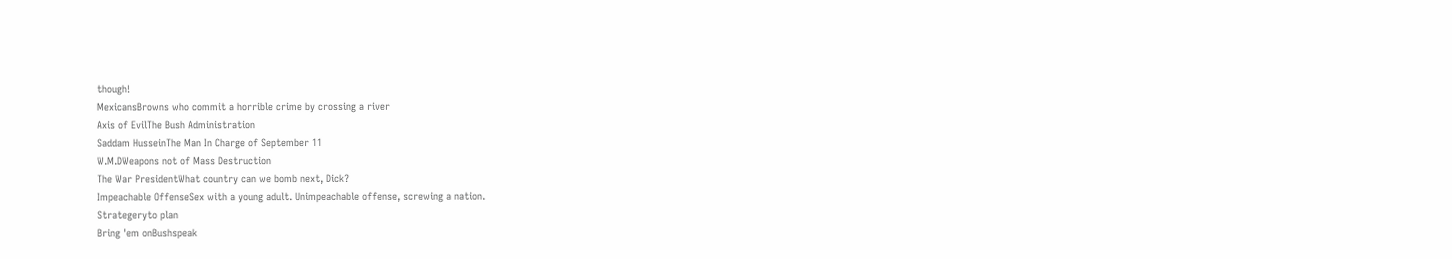though!
MexicansBrowns who commit a horrible crime by crossing a river
Axis of EvilThe Bush Administration
Saddam HusseinThe Man In Charge of September 11
W.M.DWeapons not of Mass Destruction
The War PresidentWhat country can we bomb next, Dick?
Impeachable OffenseSex with a young adult. Unimpeachable offense, screwing a nation.
Strategeryto plan
Bring 'em onBushspeak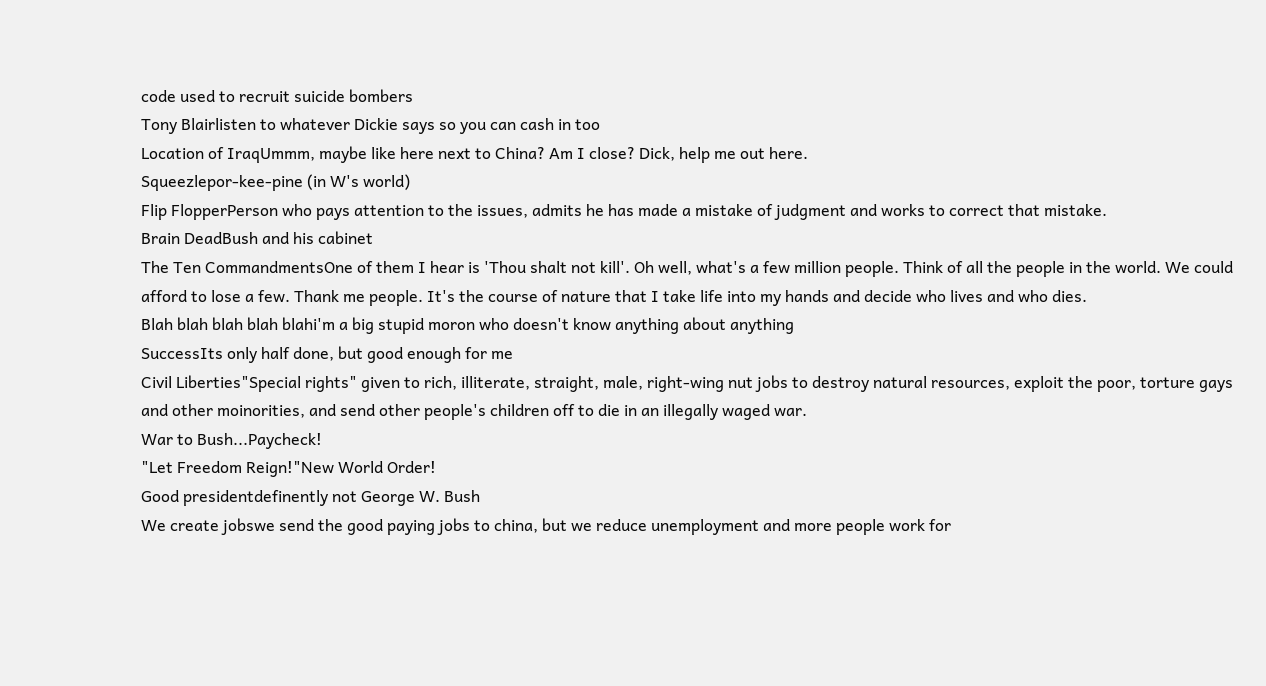code used to recruit suicide bombers
Tony Blairlisten to whatever Dickie says so you can cash in too
Location of IraqUmmm, maybe like here next to China? Am I close? Dick, help me out here.
Squeezlepor-kee-pine (in W's world)
Flip FlopperPerson who pays attention to the issues, admits he has made a mistake of judgment and works to correct that mistake.
Brain DeadBush and his cabinet
The Ten CommandmentsOne of them I hear is 'Thou shalt not kill'. Oh well, what's a few million people. Think of all the people in the world. We could afford to lose a few. Thank me people. It's the course of nature that I take life into my hands and decide who lives and who dies.
Blah blah blah blah blahi'm a big stupid moron who doesn't know anything about anything
SuccessIts only half done, but good enough for me
Civil Liberties"Special rights" given to rich, illiterate, straight, male, right-wing nut jobs to destroy natural resources, exploit the poor, torture gays and other moinorities, and send other people's children off to die in an illegally waged war.
War to Bush...Paycheck!
"Let Freedom Reign!"New World Order!
Good presidentdefinently not George W. Bush
We create jobswe send the good paying jobs to china, but we reduce unemployment and more people work for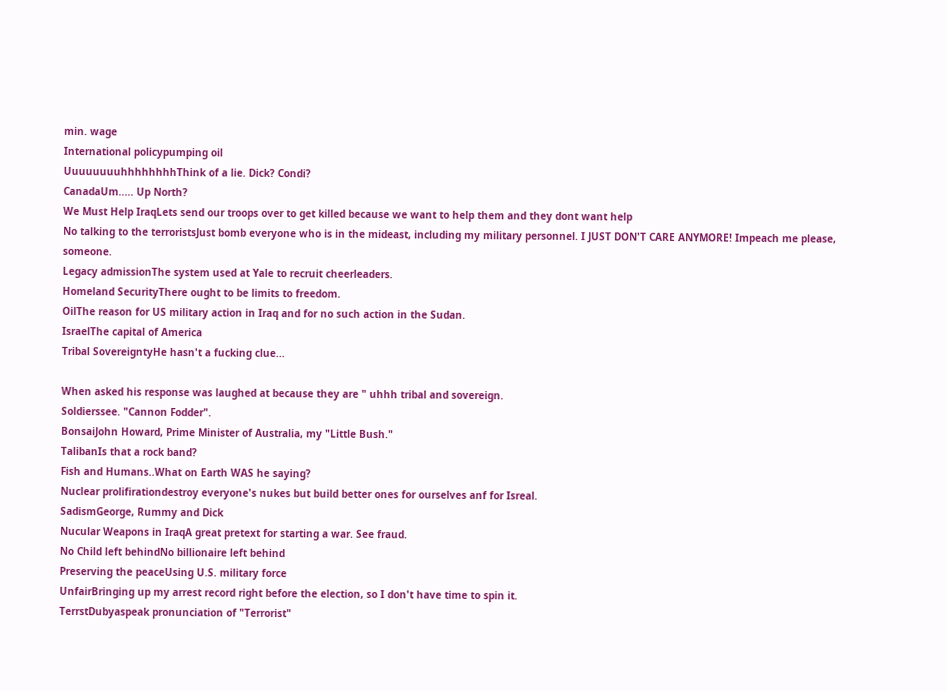min. wage
International policypumping oil
UuuuuuuuhhhhhhhhThink of a lie. Dick? Condi?
CanadaUm..... Up North?
We Must Help IraqLets send our troops over to get killed because we want to help them and they dont want help
No talking to the terroristsJust bomb everyone who is in the mideast, including my military personnel. I JUST DON'T CARE ANYMORE! Impeach me please, someone.
Legacy admissionThe system used at Yale to recruit cheerleaders.
Homeland SecurityThere ought to be limits to freedom.
OilThe reason for US military action in Iraq and for no such action in the Sudan.
IsraelThe capital of America
Tribal SovereigntyHe hasn't a fucking clue...

When asked his response was laughed at because they are " uhhh tribal and sovereign.
Soldierssee. "Cannon Fodder".
BonsaiJohn Howard, Prime Minister of Australia, my "Little Bush."
TalibanIs that a rock band?
Fish and Humans..What on Earth WAS he saying?
Nuclear prolifirationdestroy everyone's nukes but build better ones for ourselves anf for Isreal.
SadismGeorge, Rummy and Dick
Nucular Weapons in IraqA great pretext for starting a war. See fraud.
No Child left behindNo billionaire left behind
Preserving the peaceUsing U.S. military force
UnfairBringing up my arrest record right before the election, so I don't have time to spin it.
TerrstDubyaspeak pronunciation of "Terrorist"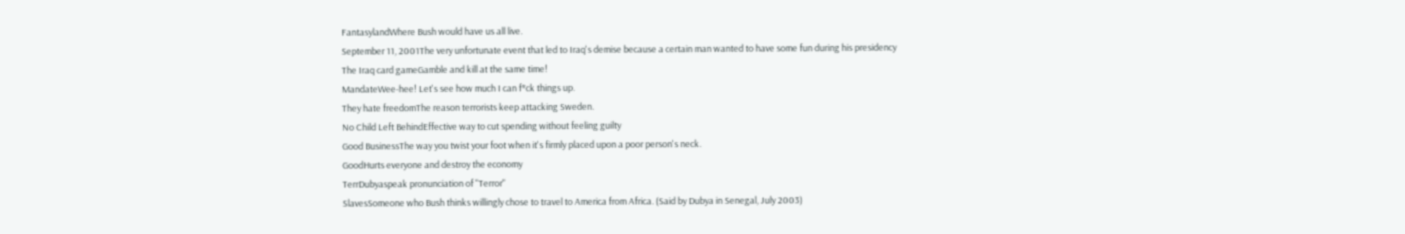FantasylandWhere Bush would have us all live.
September 11, 2001The very unfortunate event that led to Iraq's demise because a certain man wanted to have some fun during his presidency
The Iraq card gameGamble and kill at the same time!
MandateWee-hee! Let's see how much I can f*ck things up.
They hate freedomThe reason terrorists keep attacking Sweden.
No Child Left BehindEffective way to cut spending without feeling guilty
Good BusinessThe way you twist your foot when it's firmly placed upon a poor person's neck.
GoodHurts everyone and destroy the economy
TerrDubyaspeak pronunciation of "Terror"
SlavesSomeone who Bush thinks willingly chose to travel to America from Africa. (Said by Dubya in Senegal, July 2003)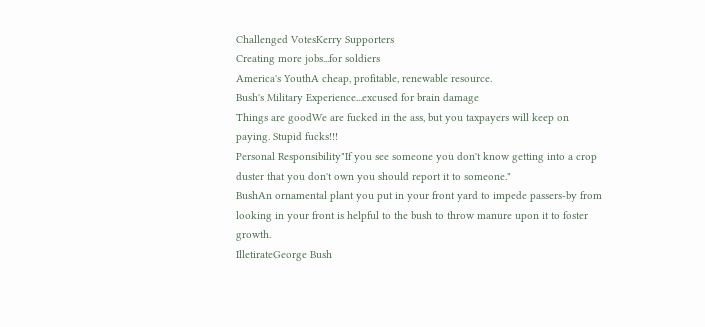Challenged VotesKerry Supporters
Creating more jobs...for soldiers
America's YouthA cheap, profitable, renewable resource.
Bush's Military Experience...excused for brain damage
Things are goodWe are fucked in the ass, but you taxpayers will keep on paying. Stupid fucks!!!
Personal Responsibility"If you see someone you don't know getting into a crop duster that you don't own you should report it to someone."
BushAn ornamental plant you put in your front yard to impede passers-by from looking in your front is helpful to the bush to throw manure upon it to foster growth.
IlletirateGeorge Bush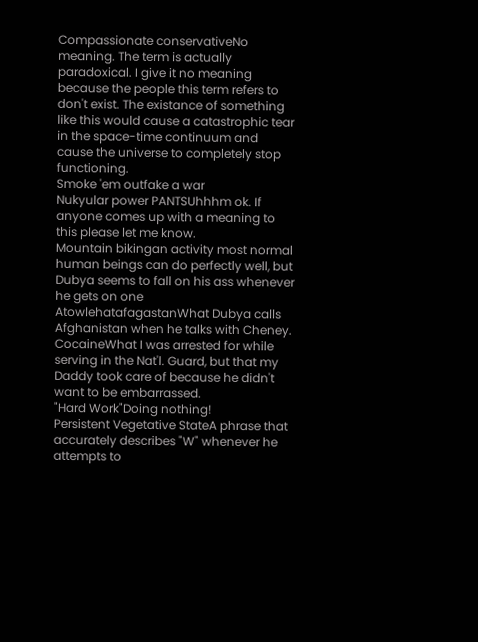Compassionate conservativeNo meaning. The term is actually paradoxical. I give it no meaning because the people this term refers to don't exist. The existance of something like this would cause a catastrophic tear in the space-time continuum and cause the universe to completely stop functioning.
Smoke 'em outfake a war
Nukyular power PANTSUhhhm ok. If anyone comes up with a meaning to this please let me know.
Mountain bikingan activity most normal human beings can do perfectly well, but Dubya seems to fall on his ass whenever he gets on one
AtowlehatafagastanWhat Dubya calls Afghanistan when he talks with Cheney.
CocaineWhat I was arrested for while serving in the Nat'l. Guard, but that my Daddy took care of because he didn't want to be embarrassed.
"Hard Work"Doing nothing!
Persistent Vegetative StateA phrase that accurately describes "W" whenever he attempts to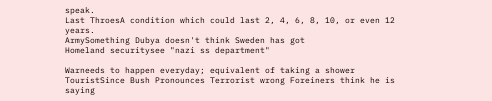speak.
Last ThroesA condition which could last 2, 4, 6, 8, 10, or even 12 years.
ArmySomething Dubya doesn't think Sweden has got
Homeland securitysee "nazi ss department"

Warneeds to happen everyday; equivalent of taking a shower
TouristSince Bush Pronounces Terrorist wrong Foreiners think he is saying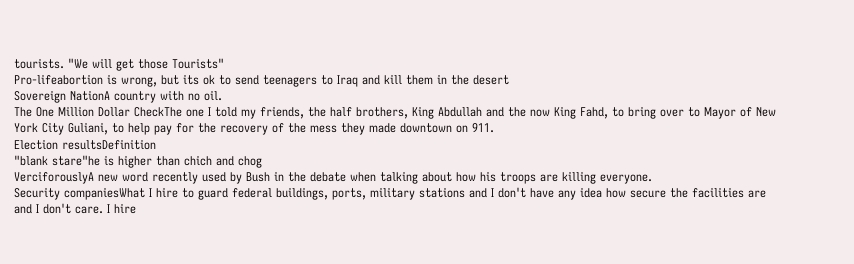tourists. "We will get those Tourists"
Pro-lifeabortion is wrong, but its ok to send teenagers to Iraq and kill them in the desert
Sovereign NationA country with no oil.
The One Million Dollar CheckThe one I told my friends, the half brothers, King Abdullah and the now King Fahd, to bring over to Mayor of New York City Guliani, to help pay for the recovery of the mess they made downtown on 911.
Election resultsDefinition
"blank stare"he is higher than chich and chog
VerciforouslyA new word recently used by Bush in the debate when talking about how his troops are killing everyone.
Security companiesWhat I hire to guard federal buildings, ports, military stations and I don't have any idea how secure the facilities are and I don't care. I hire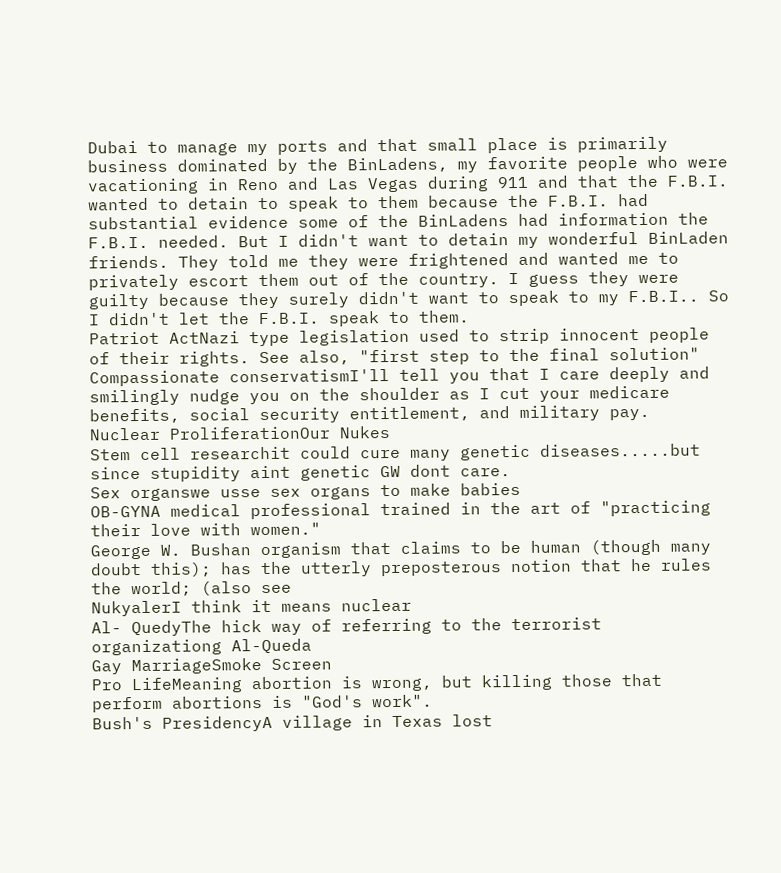Dubai to manage my ports and that small place is primarily business dominated by the BinLadens, my favorite people who were vacationing in Reno and Las Vegas during 911 and that the F.B.I. wanted to detain to speak to them because the F.B.I. had substantial evidence some of the BinLadens had information the F.B.I. needed. But I didn't want to detain my wonderful BinLaden friends. They told me they were frightened and wanted me to privately escort them out of the country. I guess they were guilty because they surely didn't want to speak to my F.B.I.. So I didn't let the F.B.I. speak to them.
Patriot ActNazi type legislation used to strip innocent people of their rights. See also, "first step to the final solution"
Compassionate conservatismI'll tell you that I care deeply and smilingly nudge you on the shoulder as I cut your medicare benefits, social security entitlement, and military pay.
Nuclear ProliferationOur Nukes
Stem cell researchit could cure many genetic diseases.....but since stupidity aint genetic GW dont care.
Sex organswe usse sex organs to make babies
OB-GYNA medical professional trained in the art of "practicing their love with women."
George W. Bushan organism that claims to be human (though many doubt this); has the utterly preposterous notion that he rules the world; (also see
NukyalerI think it means nuclear
Al- QuedyThe hick way of referring to the terrorist organizationg Al-Queda
Gay MarriageSmoke Screen
Pro LifeMeaning abortion is wrong, but killing those that perform abortions is "God's work".
Bush's PresidencyA village in Texas lost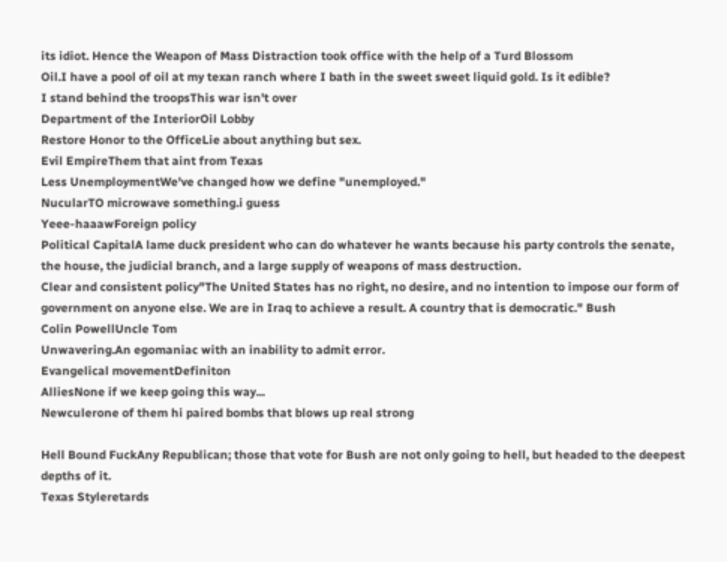its idiot. Hence the Weapon of Mass Distraction took office with the help of a Turd Blossom
Oil.I have a pool of oil at my texan ranch where I bath in the sweet sweet liquid gold. Is it edible?
I stand behind the troopsThis war isn't over
Department of the InteriorOil Lobby
Restore Honor to the OfficeLie about anything but sex.
Evil EmpireThem that aint from Texas
Less UnemploymentWe've changed how we define "unemployed."
NucularTO microwave something.i guess
Yeee-haaawForeign policy
Political CapitalA lame duck president who can do whatever he wants because his party controls the senate, the house, the judicial branch, and a large supply of weapons of mass destruction.
Clear and consistent policy"The United States has no right, no desire, and no intention to impose our form of government on anyone else. We are in Iraq to achieve a result. A country that is democratic." Bush
Colin PowellUncle Tom
Unwavering.An egomaniac with an inability to admit error.
Evangelical movementDefiniton
AlliesNone if we keep going this way...
Newculerone of them hi paired bombs that blows up real strong

Hell Bound FuckAny Republican; those that vote for Bush are not only going to hell, but headed to the deepest depths of it.
Texas Styleretards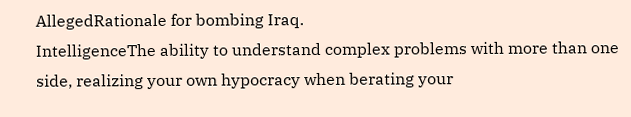AllegedRationale for bombing Iraq.
IntelligenceThe ability to understand complex problems with more than one side, realizing your own hypocracy when berating your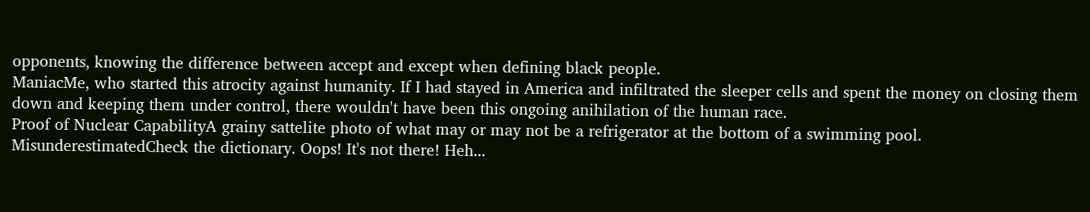opponents, knowing the difference between accept and except when defining black people.
ManiacMe, who started this atrocity against humanity. If I had stayed in America and infiltrated the sleeper cells and spent the money on closing them down and keeping them under control, there wouldn't have been this ongoing anihilation of the human race.
Proof of Nuclear CapabilityA grainy sattelite photo of what may or may not be a refrigerator at the bottom of a swimming pool.
MisunderestimatedCheck the dictionary. Oops! It's not there! Heh...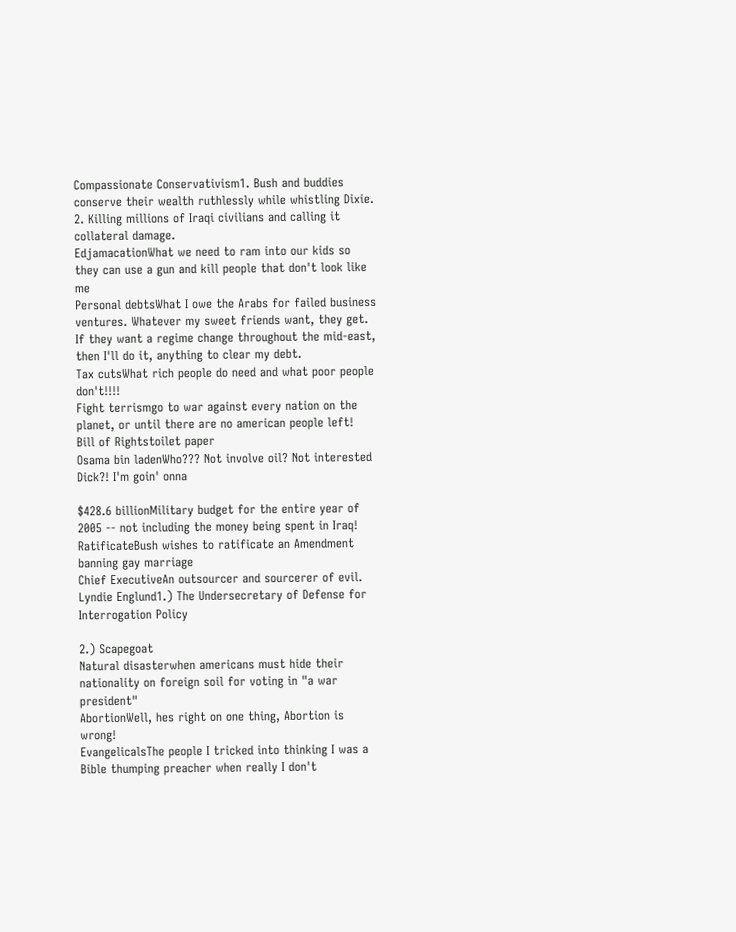Compassionate Conservativism1. Bush and buddies conserve their wealth ruthlessly while whistling Dixie. 2. Killing millions of Iraqi civilians and calling it collateral damage.
EdjamacationWhat we need to ram into our kids so they can use a gun and kill people that don't look like me
Personal debtsWhat I owe the Arabs for failed business ventures. Whatever my sweet friends want, they get. If they want a regime change throughout the mid-east, then I'll do it, anything to clear my debt.
Tax cutsWhat rich people do need and what poor people don't!!!!
Fight terrismgo to war against every nation on the planet, or until there are no american people left!
Bill of Rightstoilet paper
Osama bin ladenWho??? Not involve oil? Not interested Dick?! I'm goin' onna

$428.6 billionMilitary budget for the entire year of 2005 -- not including the money being spent in Iraq!
RatificateBush wishes to ratificate an Amendment banning gay marriage
Chief ExecutiveAn outsourcer and sourcerer of evil.
Lyndie Englund1.) The Undersecretary of Defense for Interrogation Policy

2.) Scapegoat
Natural disasterwhen americans must hide their nationality on foreign soil for voting in "a war president"
AbortionWell, hes right on one thing, Abortion is wrong!
EvangelicalsThe people I tricked into thinking I was a Bible thumping preacher when really I don't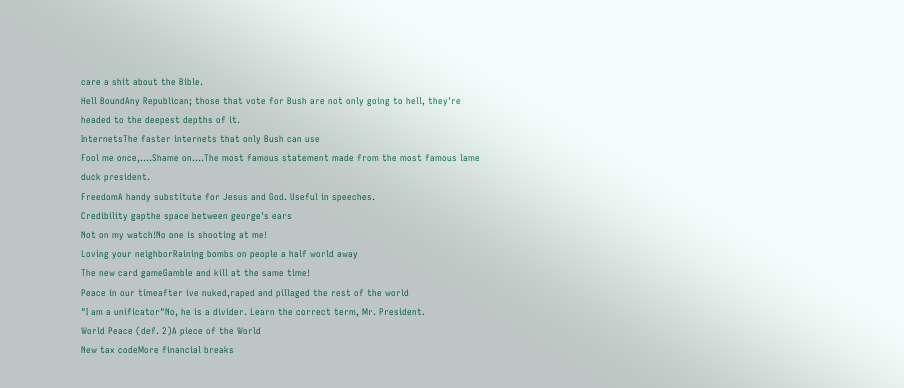care a shit about the Bible.
Hell BoundAny Republican; those that vote for Bush are not only going to hell, they're headed to the deepest depths of it.
InternetsThe faster internets that only Bush can use
Fool me once,....Shame on....The most famous statement made from the most famous lame duck president.
FreedomA handy substitute for Jesus and God. Useful in speeches.
Credibility gapthe space between george's ears
Not on my watch!No one is shooting at me!
Loving your neighborRaining bombs on people a half world away
The new card gameGamble and kill at the same time!
Peace in our timeafter ive nuked,raped and pillaged the rest of the world
"I am a unificator"No, he is a divider. Learn the correct term, Mr. President.
World Peace (def. 2)A piece of the World
New tax codeMore financial breaks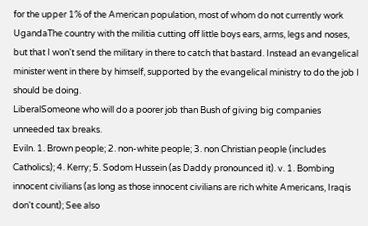for the upper 1% of the American population, most of whom do not currently work
UgandaThe country with the militia cutting off little boys ears, arms, legs and noses, but that I won't send the military in there to catch that bastard. Instead an evangelical minister went in there by himself, supported by the evangelical ministry to do the job I should be doing.
LiberalSomeone who will do a poorer job than Bush of giving big companies unneeded tax breaks.
Eviln. 1. Brown people; 2. non-white people; 3. non Christian people (includes Catholics); 4. Kerry; 5. Sodom Hussein (as Daddy pronounced it). v. 1. Bombing innocent civilians (as long as those innocent civilians are rich white Americans, Iraqis don't count); See also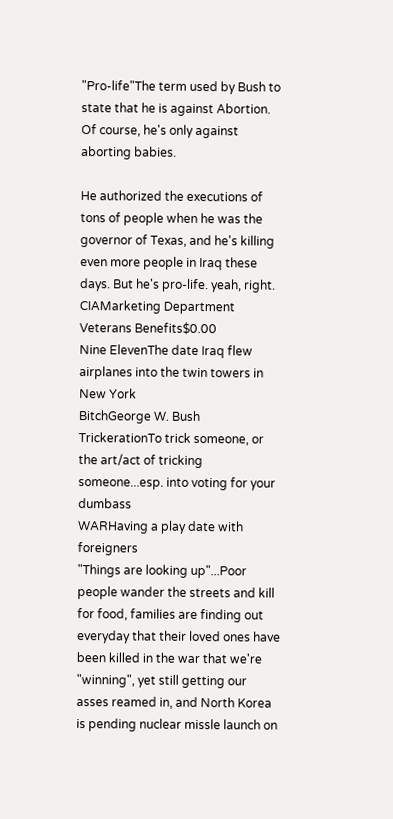"Pro-life"The term used by Bush to state that he is against Abortion. Of course, he's only against aborting babies.

He authorized the executions of tons of people when he was the governor of Texas, and he's killing even more people in Iraq these days. But he's pro-life. yeah, right.
CIAMarketing Department
Veterans Benefits$0.00
Nine ElevenThe date Iraq flew airplanes into the twin towers in New York
BitchGeorge W. Bush
TrickerationTo trick someone, or the art/act of tricking someone...esp. into voting for your dumbass
WARHaving a play date with foreigners
"Things are looking up"...Poor people wander the streets and kill for food, families are finding out everyday that their loved ones have been killed in the war that we're "winning", yet still getting our asses reamed in, and North Korea is pending nuclear missle launch on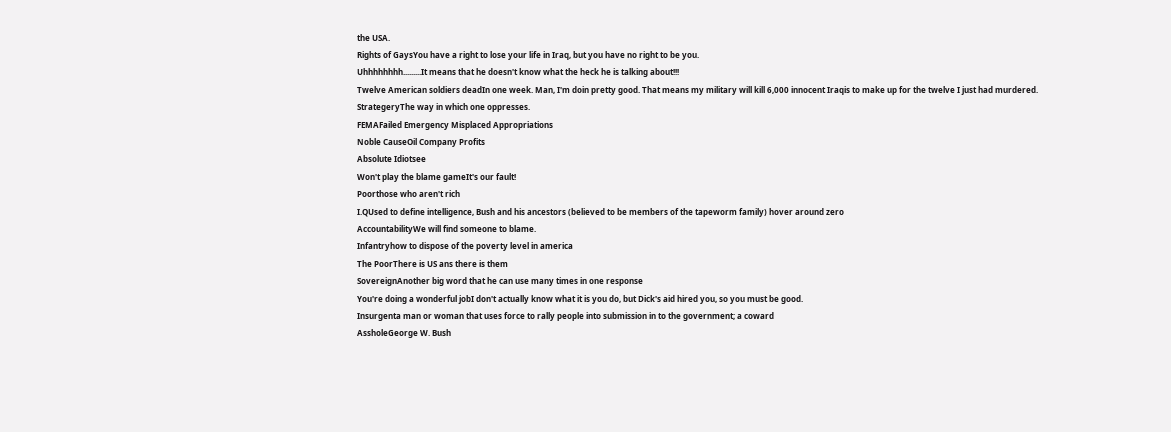the USA.
Rights of GaysYou have a right to lose your life in Iraq, but you have no right to be you.
Uhhhhhhhh.........It means that he doesn't know what the heck he is talking about!!!
Twelve American soldiers deadIn one week. Man, I'm doin pretty good. That means my military will kill 6,000 innocent Iraqis to make up for the twelve I just had murdered.
StrategeryThe way in which one oppresses.
FEMAFailed Emergency Misplaced Appropriations
Noble CauseOil Company Profits
Absolute Idiotsee
Won't play the blame gameIt's our fault!
Poorthose who aren't rich
I.QUsed to define intelligence, Bush and his ancestors (believed to be members of the tapeworm family) hover around zero
AccountabilityWe will find someone to blame.
Infantryhow to dispose of the poverty level in america
The PoorThere is US ans there is them
SovereignAnother big word that he can use many times in one response
You're doing a wonderful jobI don't actually know what it is you do, but Dick's aid hired you, so you must be good.
Insurgenta man or woman that uses force to rally people into submission in to the government; a coward
AssholeGeorge W. Bush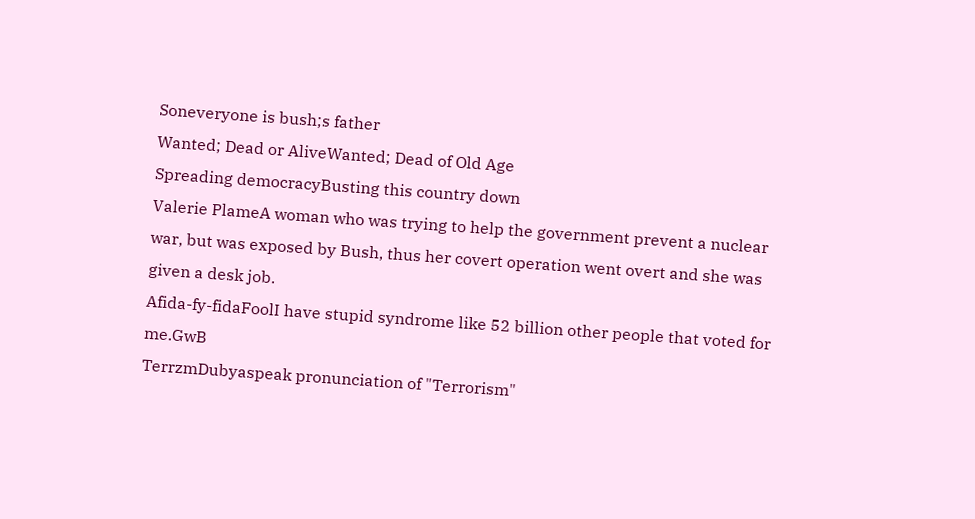Soneveryone is bush;s father
Wanted; Dead or AliveWanted; Dead of Old Age
Spreading democracyBusting this country down
Valerie PlameA woman who was trying to help the government prevent a nuclear war, but was exposed by Bush, thus her covert operation went overt and she was given a desk job.
Afida-fy-fidaFoolI have stupid syndrome like 52 billion other people that voted for me.GwB
TerrzmDubyaspeak pronunciation of "Terrorism"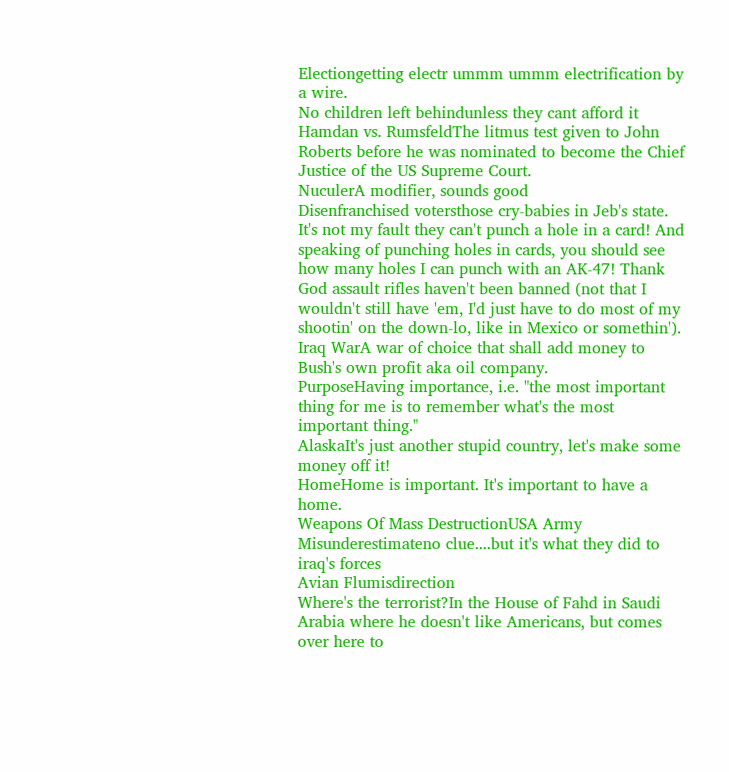Electiongetting electr ummm ummm electrification by a wire.
No children left behindunless they cant afford it
Hamdan vs. RumsfeldThe litmus test given to John Roberts before he was nominated to become the Chief Justice of the US Supreme Court.
NuculerA modifier, sounds good
Disenfranchised votersthose cry-babies in Jeb's state. It's not my fault they can't punch a hole in a card! And speaking of punching holes in cards, you should see how many holes I can punch with an AK-47! Thank God assault rifles haven't been banned (not that I wouldn't still have 'em, I'd just have to do most of my shootin' on the down-lo, like in Mexico or somethin').
Iraq WarA war of choice that shall add money to Bush's own profit aka oil company.
PurposeHaving importance, i.e. "the most important thing for me is to remember what's the most important thing."
AlaskaIt's just another stupid country, let's make some money off it!
HomeHome is important. It's important to have a home.
Weapons Of Mass DestructionUSA Army
Misunderestimateno clue....but it's what they did to iraq's forces
Avian Flumisdirection
Where's the terrorist?In the House of Fahd in Saudi Arabia where he doesn't like Americans, but comes over here to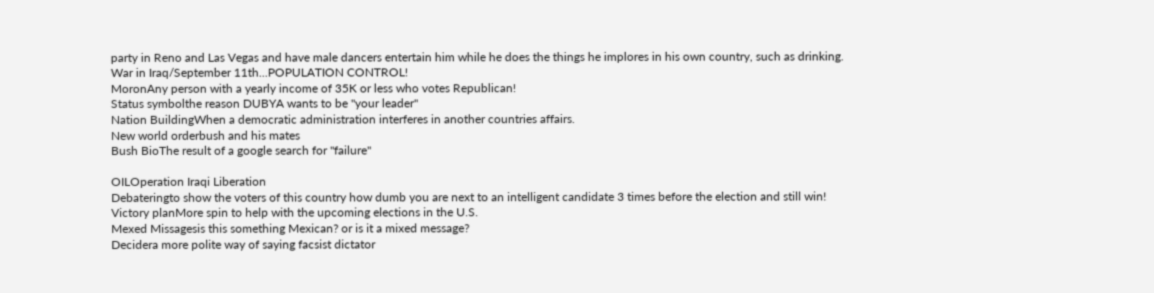party in Reno and Las Vegas and have male dancers entertain him while he does the things he implores in his own country, such as drinking.
War in Iraq/September 11th...POPULATION CONTROL!
MoronAny person with a yearly income of 35K or less who votes Republican!
Status symbolthe reason DUBYA wants to be "your leader"
Nation BuildingWhen a democratic administration interferes in another countries affairs.
New world orderbush and his mates
Bush BioThe result of a google search for "failure"

OILOperation Iraqi Liberation
Debateringto show the voters of this country how dumb you are next to an intelligent candidate 3 times before the election and still win!
Victory planMore spin to help with the upcoming elections in the U.S.
Mexed Missagesis this something Mexican? or is it a mixed message?
Decidera more polite way of saying facsist dictator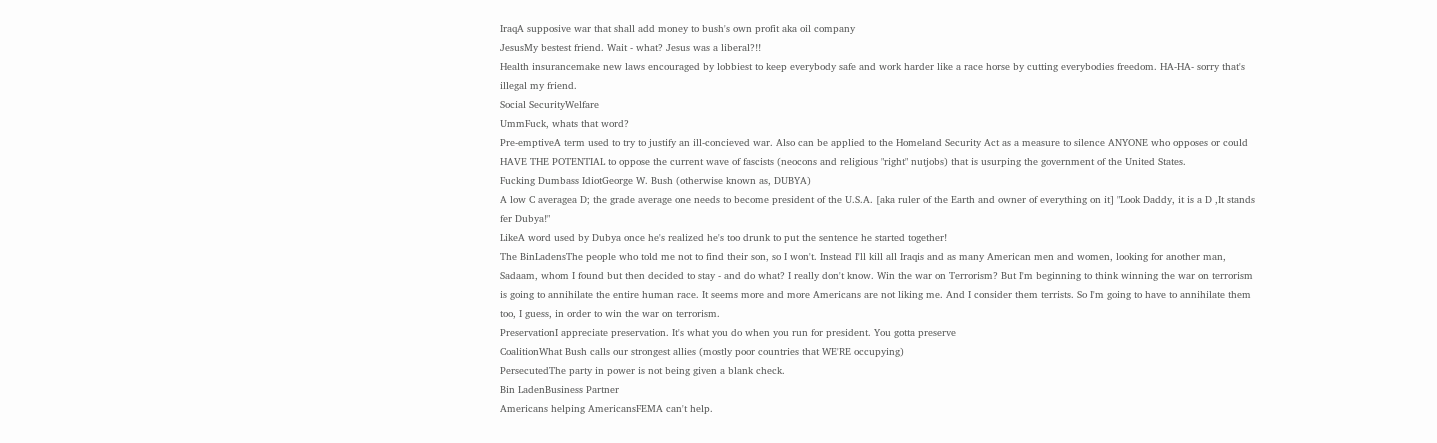IraqA supposive war that shall add money to bush's own profit aka oil company
JesusMy bestest friend. Wait - what? Jesus was a liberal?!!
Health insurancemake new laws encouraged by lobbiest to keep everybody safe and work harder like a race horse by cutting everybodies freedom. HA-HA- sorry that's illegal my friend.
Social SecurityWelfare
UmmFuck, whats that word?
Pre-emptiveA term used to try to justify an ill-concieved war. Also can be applied to the Homeland Security Act as a measure to silence ANYONE who opposes or could HAVE THE POTENTIAL to oppose the current wave of fascists (neocons and religious "right" nutjobs) that is usurping the government of the United States.
Fucking Dumbass IdiotGeorge W. Bush (otherwise known as, DUBYA)
A low C averagea D; the grade average one needs to become president of the U.S.A. [aka ruler of the Earth and owner of everything on it] "Look Daddy, it is a D ,It stands fer Dubya!"
LikeA word used by Dubya once he's realized he's too drunk to put the sentence he started together!
The BinLadensThe people who told me not to find their son, so I won't. Instead I'll kill all Iraqis and as many American men and women, looking for another man, Sadaam, whom I found but then decided to stay - and do what? I really don't know. Win the war on Terrorism? But I'm beginning to think winning the war on terrorism is going to annihilate the entire human race. It seems more and more Americans are not liking me. And I consider them terrists. So I'm going to have to annihilate them too, I guess, in order to win the war on terrorism.
PreservationI appreciate preservation. It's what you do when you run for president. You gotta preserve
CoalitionWhat Bush calls our strongest allies (mostly poor countries that WE'RE occupying)
PersecutedThe party in power is not being given a blank check.
Bin LadenBusiness Partner
Americans helping AmericansFEMA can't help.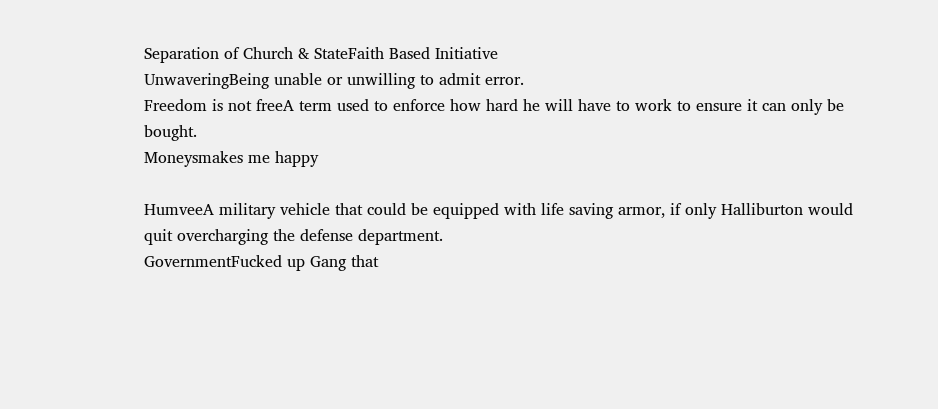Separation of Church & StateFaith Based Initiative
UnwaveringBeing unable or unwilling to admit error.
Freedom is not freeA term used to enforce how hard he will have to work to ensure it can only be bought.
Moneysmakes me happy

HumveeA military vehicle that could be equipped with life saving armor, if only Halliburton would quit overcharging the defense department.
GovernmentFucked up Gang that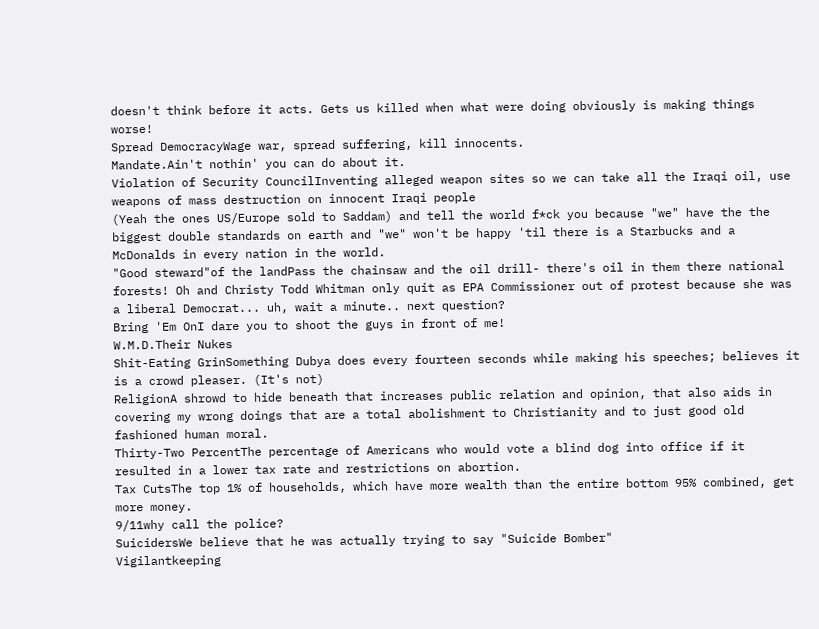doesn't think before it acts. Gets us killed when what were doing obviously is making things worse!
Spread DemocracyWage war, spread suffering, kill innocents.
Mandate.Ain't nothin' you can do about it.
Violation of Security CouncilInventing alleged weapon sites so we can take all the Iraqi oil, use weapons of mass destruction on innocent Iraqi people
(Yeah the ones US/Europe sold to Saddam) and tell the world f*ck you because "we" have the the biggest double standards on earth and "we" won't be happy 'til there is a Starbucks and a McDonalds in every nation in the world.
"Good steward"of the landPass the chainsaw and the oil drill- there's oil in them there national forests! Oh and Christy Todd Whitman only quit as EPA Commissioner out of protest because she was a liberal Democrat... uh, wait a minute.. next question?
Bring 'Em OnI dare you to shoot the guys in front of me!
W.M.D.Their Nukes
Shit-Eating GrinSomething Dubya does every fourteen seconds while making his speeches; believes it is a crowd pleaser. (It's not)
ReligionA shrowd to hide beneath that increases public relation and opinion, that also aids in covering my wrong doings that are a total abolishment to Christianity and to just good old fashioned human moral.
Thirty-Two PercentThe percentage of Americans who would vote a blind dog into office if it resulted in a lower tax rate and restrictions on abortion.
Tax CutsThe top 1% of households, which have more wealth than the entire bottom 95% combined, get more money.
9/11why call the police?
SuicidersWe believe that he was actually trying to say "Suicide Bomber"
Vigilantkeeping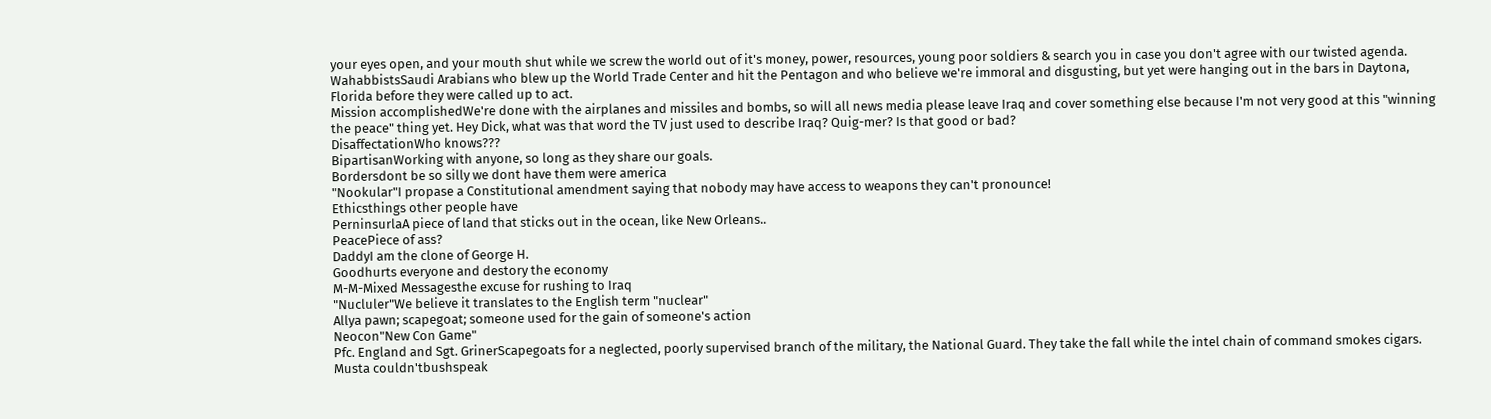your eyes open, and your mouth shut while we screw the world out of it's money, power, resources, young poor soldiers & search you in case you don't agree with our twisted agenda.
WahabbistsSaudi Arabians who blew up the World Trade Center and hit the Pentagon and who believe we're immoral and disgusting, but yet were hanging out in the bars in Daytona, Florida before they were called up to act.
Mission accomplishedWe're done with the airplanes and missiles and bombs, so will all news media please leave Iraq and cover something else because I'm not very good at this "winning the peace" thing yet. Hey Dick, what was that word the TV just used to describe Iraq? Quig-mer? Is that good or bad?
DisaffectationWho knows???
BipartisanWorking with anyone, so long as they share our goals.
Bordersdont be so silly we dont have them were america
"Nookular"I propase a Constitutional amendment saying that nobody may have access to weapons they can't pronounce!
Ethicsthings other people have
PerninsurlaA piece of land that sticks out in the ocean, like New Orleans..
PeacePiece of ass?
DaddyI am the clone of George H.
Goodhurts everyone and destory the economy
M-M-Mixed Messagesthe excuse for rushing to Iraq
"Nucluler"We believe it translates to the English term "nuclear"
Allya pawn; scapegoat; someone used for the gain of someone's action
Neocon"New Con Game"
Pfc. England and Sgt. GrinerScapegoats for a neglected, poorly supervised branch of the military, the National Guard. They take the fall while the intel chain of command smokes cigars.
Musta couldn'tbushspeak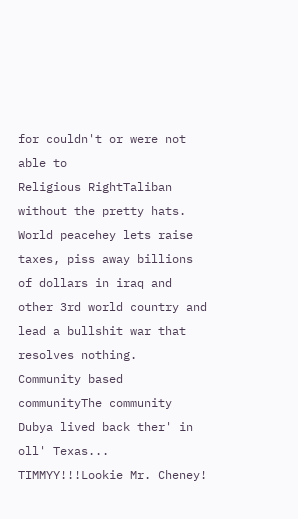for couldn't or were not able to
Religious RightTaliban without the pretty hats.
World peacehey lets raise taxes, piss away billions of dollars in iraq and other 3rd world country and lead a bullshit war that resolves nothing.
Community based communityThe community Dubya lived back ther' in oll' Texas...
TIMMYY!!!Lookie Mr. Cheney!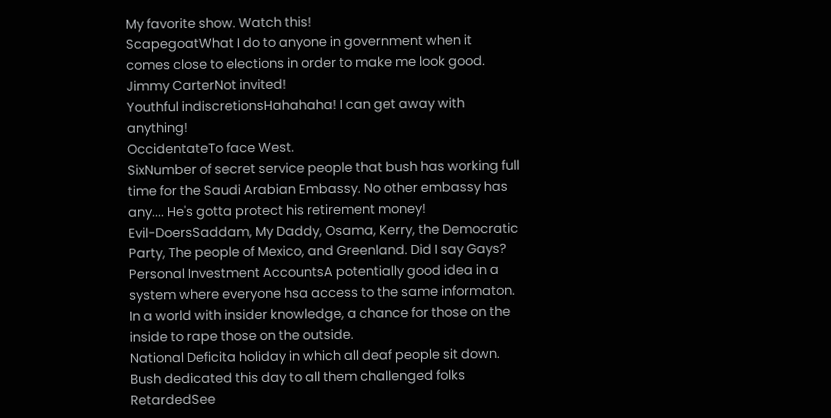My favorite show. Watch this!
ScapegoatWhat I do to anyone in government when it comes close to elections in order to make me look good.
Jimmy CarterNot invited!
Youthful indiscretionsHahahaha! I can get away with anything!
OccidentateTo face West.
SixNumber of secret service people that bush has working full time for the Saudi Arabian Embassy. No other embassy has any.... He's gotta protect his retirement money!
Evil-DoersSaddam, My Daddy, Osama, Kerry, the Democratic Party, The people of Mexico, and Greenland. Did I say Gays?
Personal Investment AccountsA potentially good idea in a system where everyone hsa access to the same informaton. In a world with insider knowledge, a chance for those on the inside to rape those on the outside.
National Deficita holiday in which all deaf people sit down. Bush dedicated this day to all them challenged folks
RetardedSee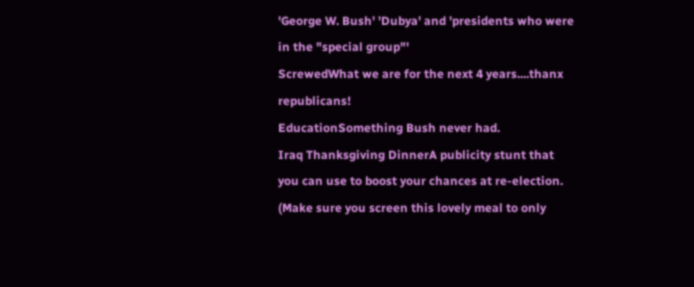'George W. Bush' 'Dubya' and 'presidents who were in the "special group"'
ScrewedWhat we are for the next 4 years....thanx republicans!
EducationSomething Bush never had.
Iraq Thanksgiving DinnerA publicity stunt that you can use to boost your chances at re-election. (Make sure you screen this lovely meal to only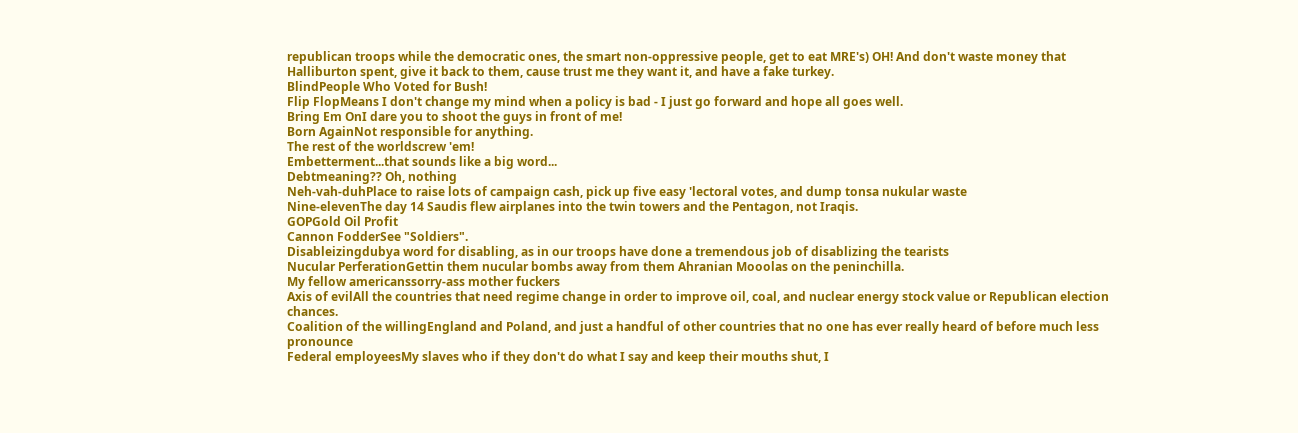republican troops while the democratic ones, the smart non-oppressive people, get to eat MRE's) OH! And don't waste money that Halliburton spent, give it back to them, cause trust me they want it, and have a fake turkey.
BlindPeople Who Voted for Bush!
Flip FlopMeans I don't change my mind when a policy is bad - I just go forward and hope all goes well.
Bring Em OnI dare you to shoot the guys in front of me!
Born AgainNot responsible for anything.
The rest of the worldscrew 'em!
Embetterment...that sounds like a big word...
Debtmeaning?? Oh, nothing
Neh-vah-duhPlace to raise lots of campaign cash, pick up five easy 'lectoral votes, and dump tonsa nukular waste
Nine-elevenThe day 14 Saudis flew airplanes into the twin towers and the Pentagon, not Iraqis.
GOPGold Oil Profit
Cannon FodderSee "Soldiers".
Disableizingdubya word for disabling, as in our troops have done a tremendous job of disablizing the tearists
Nucular PerferationGettin them nucular bombs away from them Ahranian Mooolas on the peninchilla.
My fellow americanssorry-ass mother fuckers
Axis of evilAll the countries that need regime change in order to improve oil, coal, and nuclear energy stock value or Republican election chances.
Coalition of the willingEngland and Poland, and just a handful of other countries that no one has ever really heard of before much less pronounce
Federal employeesMy slaves who if they don't do what I say and keep their mouths shut, I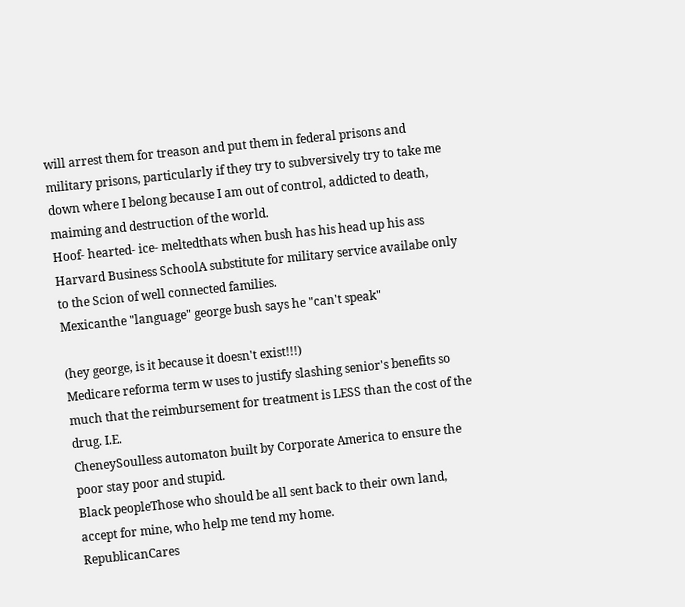will arrest them for treason and put them in federal prisons and military prisons, particularly if they try to subversively try to take me down where I belong because I am out of control, addicted to death, maiming and destruction of the world.
Hoof- hearted- ice- meltedthats when bush has his head up his ass
Harvard Business SchoolA substitute for military service availabe only to the Scion of well connected families.
Mexicanthe "language" george bush says he "can't speak"

(hey george, is it because it doesn't exist!!!)
Medicare reforma term w uses to justify slashing senior's benefits so much that the reimbursement for treatment is LESS than the cost of the drug. I.E.
CheneySoulless automaton built by Corporate America to ensure the poor stay poor and stupid.
Black peopleThose who should be all sent back to their own land, accept for mine, who help me tend my home.
RepublicanCares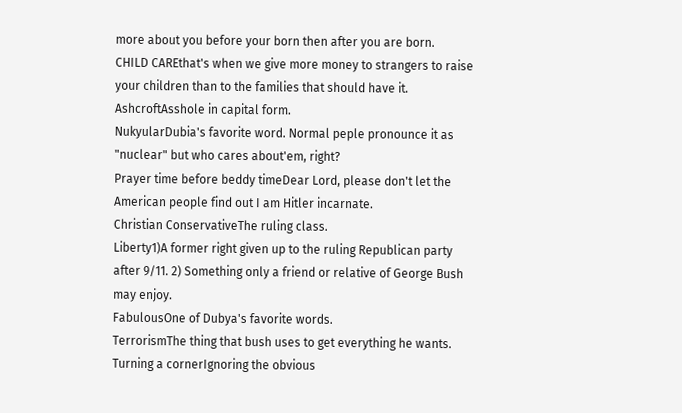more about you before your born then after you are born.
CHILD CAREthat's when we give more money to strangers to raise your children than to the families that should have it.
AshcroftAsshole in capital form.
NukyularDubia's favorite word. Normal peple pronounce it as "nuclear" but who cares about'em, right?
Prayer time before beddy timeDear Lord, please don't let the American people find out I am Hitler incarnate.
Christian ConservativeThe ruling class.
Liberty1)A former right given up to the ruling Republican party after 9/11. 2) Something only a friend or relative of George Bush may enjoy.
FabulousOne of Dubya's favorite words.
TerrorismThe thing that bush uses to get everything he wants.
Turning a cornerIgnoring the obvious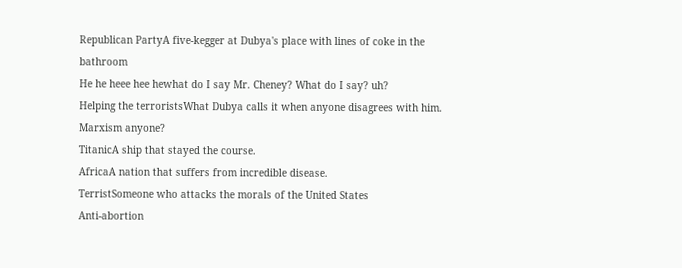Republican PartyA five-kegger at Dubya's place with lines of coke in the bathroom
He he heee hee hewhat do I say Mr. Cheney? What do I say? uh?
Helping the terroristsWhat Dubya calls it when anyone disagrees with him. Marxism anyone?
TitanicA ship that stayed the course.
AfricaA nation that suffers from incredible disease.
TerristSomeone who attacks the morals of the United States
Anti-abortion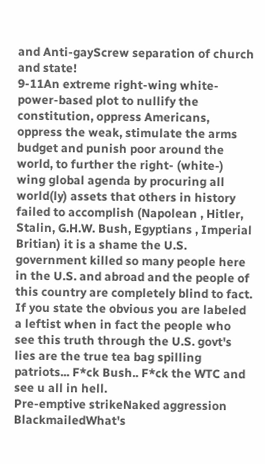and Anti-gayScrew separation of church and state!
9-11An extreme right-wing white-power-based plot to nullify the constitution, oppress Americans, oppress the weak, stimulate the arms budget and punish poor around the world, to further the right- (white-) wing global agenda by procuring all world(ly) assets that others in history failed to accomplish (Napolean , Hitler, Stalin, G.H.W. Bush, Egyptians , Imperial Britian) it is a shame the U.S. government killed so many people here in the U.S. and abroad and the people of this country are completely blind to fact. If you state the obvious you are labeled a leftist when in fact the people who see this truth through the U.S. govt's lies are the true tea bag spilling patriots... F*ck Bush.. F*ck the WTC and see u all in hell.
Pre-emptive strikeNaked aggression
BlackmailedWhat's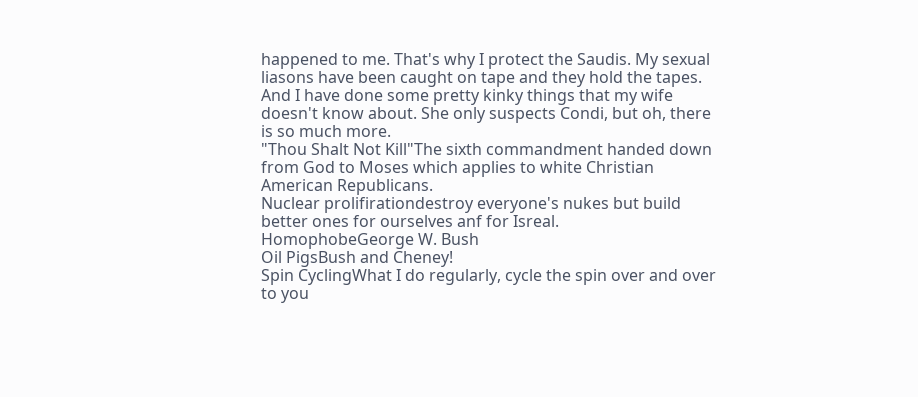happened to me. That's why I protect the Saudis. My sexual liasons have been caught on tape and they hold the tapes. And I have done some pretty kinky things that my wife doesn't know about. She only suspects Condi, but oh, there is so much more.
"Thou Shalt Not Kill"The sixth commandment handed down from God to Moses which applies to white Christian American Republicans.
Nuclear prolifirationdestroy everyone's nukes but build better ones for ourselves anf for Isreal.
HomophobeGeorge W. Bush
Oil PigsBush and Cheney!
Spin CyclingWhat I do regularly, cycle the spin over and over to you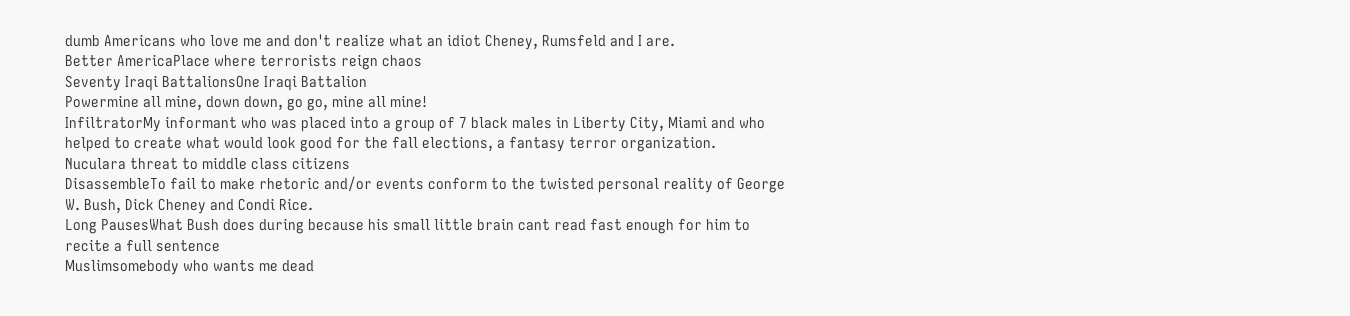dumb Americans who love me and don't realize what an idiot Cheney, Rumsfeld and I are.
Better AmericaPlace where terrorists reign chaos
Seventy Iraqi BattalionsOne Iraqi Battalion
Powermine all mine, down down, go go, mine all mine!
InfiltratorMy informant who was placed into a group of 7 black males in Liberty City, Miami and who helped to create what would look good for the fall elections, a fantasy terror organization.
Nuculara threat to middle class citizens
DisassembleTo fail to make rhetoric and/or events conform to the twisted personal reality of George W. Bush, Dick Cheney and Condi Rice.
Long PausesWhat Bush does during because his small little brain cant read fast enough for him to recite a full sentence
Muslimsomebody who wants me dead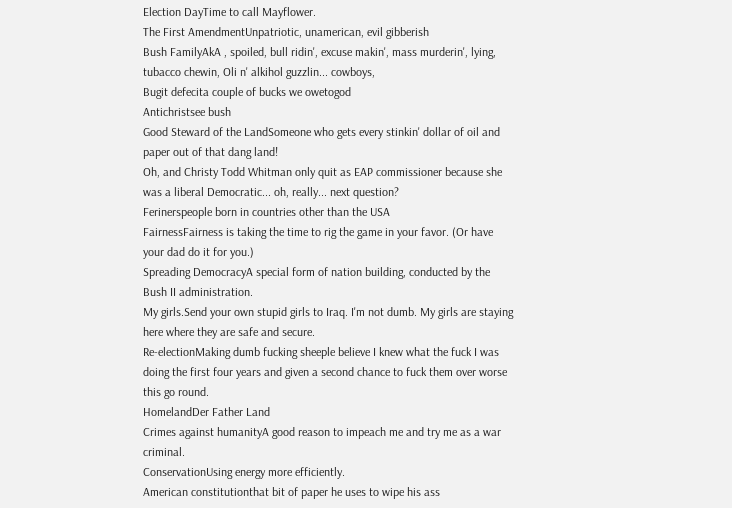Election DayTime to call Mayflower.
The First AmendmentUnpatriotic, unamerican, evil gibberish
Bush FamilyAkA , spoiled, bull ridin', excuse makin', mass murderin', lying, tubacco chewin, Oli n' alkihol guzzlin... cowboys,
Bugit defecita couple of bucks we owetogod
Antichristsee bush
Good Steward of the LandSomeone who gets every stinkin' dollar of oil and paper out of that dang land!
Oh, and Christy Todd Whitman only quit as EAP commissioner because she was a liberal Democratic... oh, really... next question?
Ferinerspeople born in countries other than the USA
FairnessFairness is taking the time to rig the game in your favor. (Or have your dad do it for you.)
Spreading DemocracyA special form of nation building, conducted by the Bush II administration.
My girls.Send your own stupid girls to Iraq. I'm not dumb. My girls are staying here where they are safe and secure.
Re-electionMaking dumb fucking sheeple believe I knew what the fuck I was doing the first four years and given a second chance to fuck them over worse this go round.
HomelandDer Father Land
Crimes against humanityA good reason to impeach me and try me as a war criminal.
ConservationUsing energy more efficiently.
American constitutionthat bit of paper he uses to wipe his ass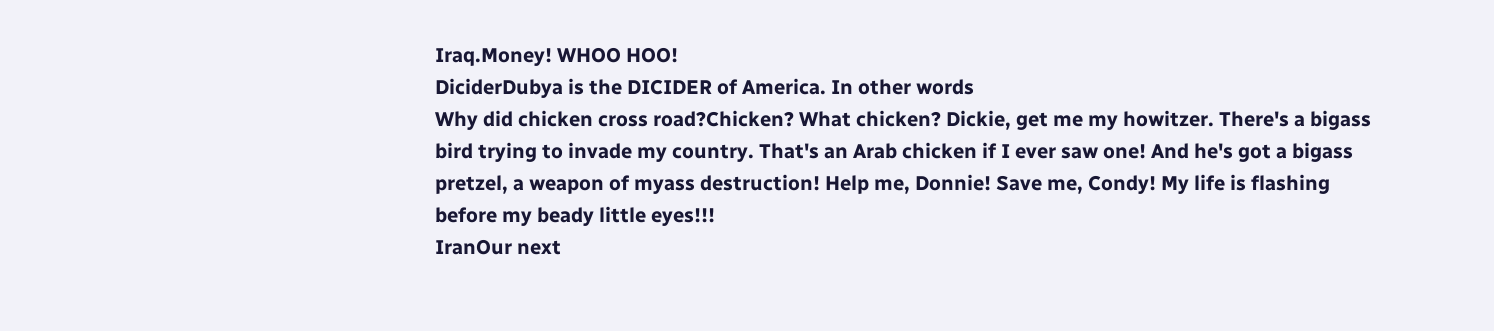Iraq.Money! WHOO HOO!
DiciderDubya is the DICIDER of America. In other words
Why did chicken cross road?Chicken? What chicken? Dickie, get me my howitzer. There's a bigass bird trying to invade my country. That's an Arab chicken if I ever saw one! And he's got a bigass pretzel, a weapon of myass destruction! Help me, Donnie! Save me, Condy! My life is flashing before my beady little eyes!!!
IranOur next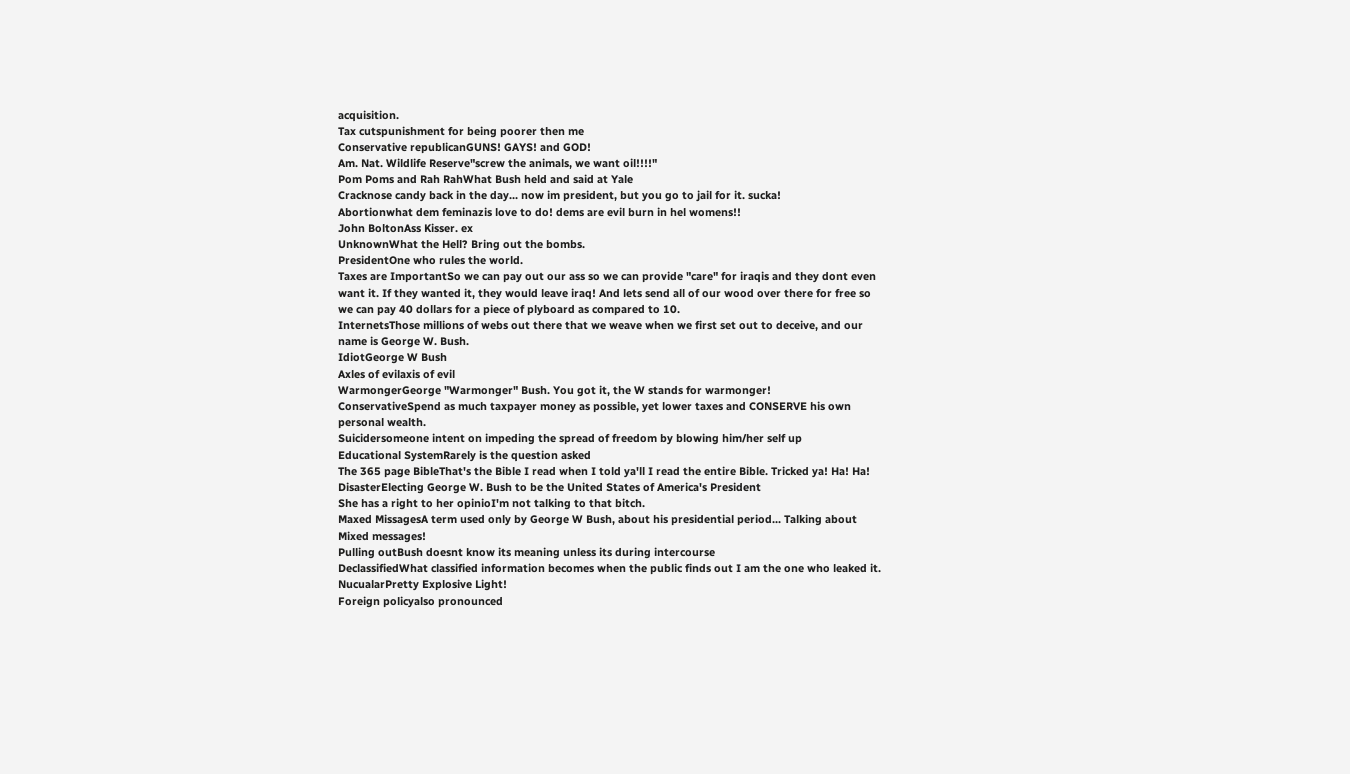acquisition.
Tax cutspunishment for being poorer then me
Conservative republicanGUNS! GAYS! and GOD!
Am. Nat. Wildlife Reserve"screw the animals, we want oil!!!!"
Pom Poms and Rah RahWhat Bush held and said at Yale
Cracknose candy back in the day... now im president, but you go to jail for it. sucka!
Abortionwhat dem feminazis love to do! dems are evil burn in hel womens!!
John BoltonAss Kisser. ex
UnknownWhat the Hell? Bring out the bombs.
PresidentOne who rules the world.
Taxes are ImportantSo we can pay out our ass so we can provide "care" for iraqis and they dont even want it. If they wanted it, they would leave iraq! And lets send all of our wood over there for free so we can pay 40 dollars for a piece of plyboard as compared to 10.
InternetsThose millions of webs out there that we weave when we first set out to deceive, and our name is George W. Bush.
IdiotGeorge W Bush
Axles of evilaxis of evil
WarmongerGeorge "Warmonger" Bush. You got it, the W stands for warmonger!
ConservativeSpend as much taxpayer money as possible, yet lower taxes and CONSERVE his own personal wealth.
Suicidersomeone intent on impeding the spread of freedom by blowing him/her self up
Educational SystemRarely is the question asked
The 365 page BibleThat's the Bible I read when I told ya'll I read the entire Bible. Tricked ya! Ha! Ha!
DisasterElecting George W. Bush to be the United States of America's President
She has a right to her opinioI'm not talking to that bitch.
Maxed MissagesA term used only by George W Bush, about his presidential period... Talking about Mixed messages!
Pulling outBush doesnt know its meaning unless its during intercourse
DeclassifiedWhat classified information becomes when the public finds out I am the one who leaked it.
NucualarPretty Explosive Light!
Foreign policyalso pronounced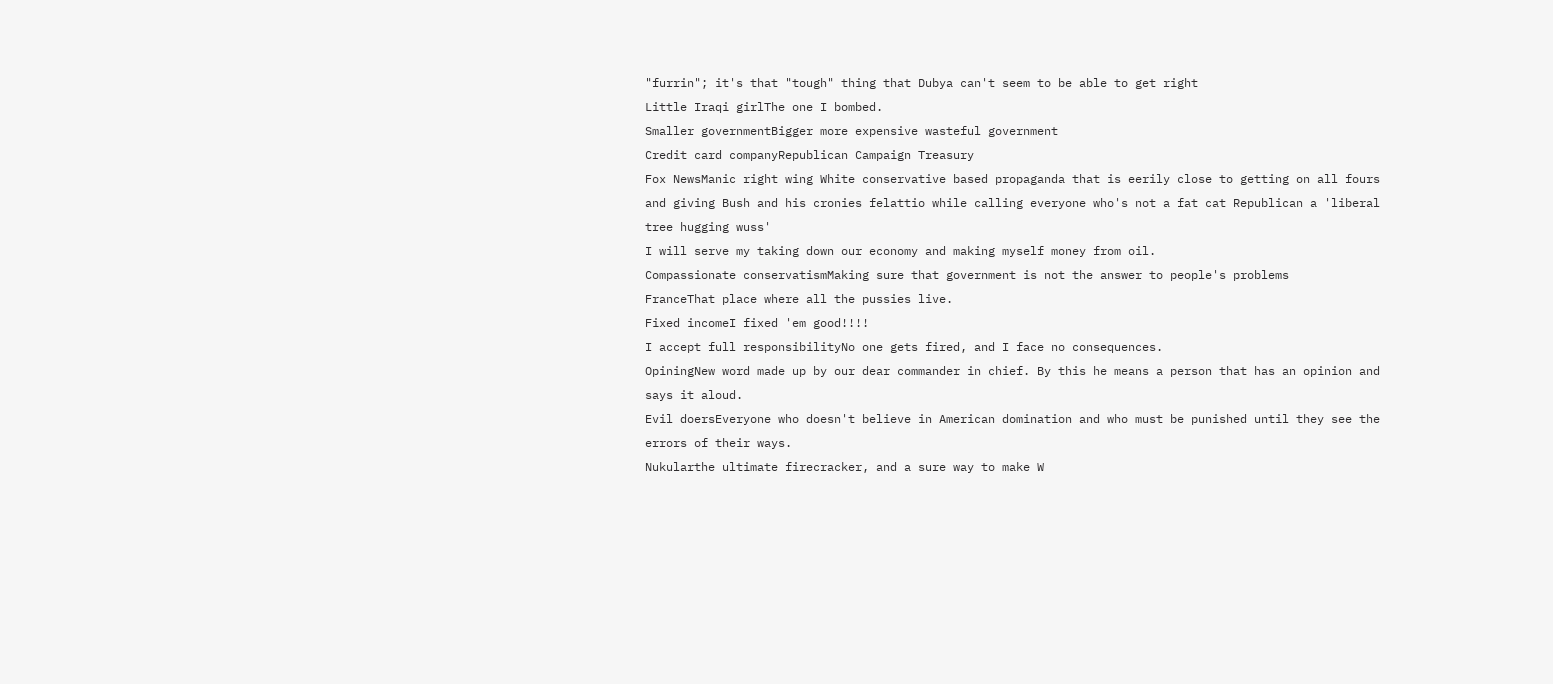"furrin"; it's that "tough" thing that Dubya can't seem to be able to get right
Little Iraqi girlThe one I bombed.
Smaller governmentBigger more expensive wasteful government
Credit card companyRepublican Campaign Treasury
Fox NewsManic right wing White conservative based propaganda that is eerily close to getting on all fours and giving Bush and his cronies felattio while calling everyone who's not a fat cat Republican a 'liberal tree hugging wuss'
I will serve my taking down our economy and making myself money from oil.
Compassionate conservatismMaking sure that government is not the answer to people's problems
FranceThat place where all the pussies live.
Fixed incomeI fixed 'em good!!!!
I accept full responsibilityNo one gets fired, and I face no consequences.
OpiningNew word made up by our dear commander in chief. By this he means a person that has an opinion and says it aloud.
Evil doersEveryone who doesn't believe in American domination and who must be punished until they see the errors of their ways.
Nukularthe ultimate firecracker, and a sure way to make W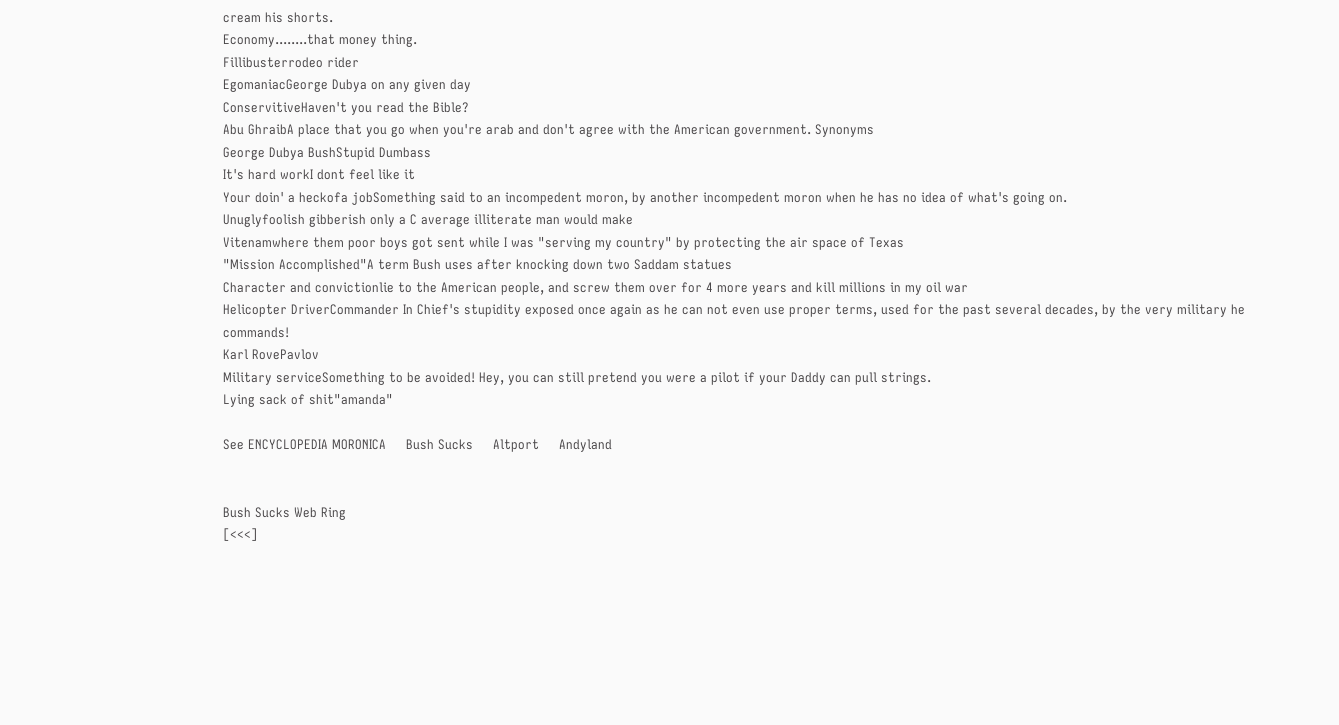cream his shorts.
Economy........that money thing.
Fillibusterrodeo rider
EgomaniacGeorge Dubya on any given day
ConservitiveHaven't you read the Bible?
Abu GhraibA place that you go when you're arab and don't agree with the American government. Synonyms
George Dubya BushStupid Dumbass
It's hard workI dont feel like it
Your doin' a heckofa jobSomething said to an incompedent moron, by another incompedent moron when he has no idea of what's going on.
Unuglyfoolish gibberish only a C average illiterate man would make
Vitenamwhere them poor boys got sent while I was "serving my country" by protecting the air space of Texas
"Mission Accomplished"A term Bush uses after knocking down two Saddam statues
Character and convictionlie to the American people, and screw them over for 4 more years and kill millions in my oil war
Helicopter DriverCommander In Chief's stupidity exposed once again as he can not even use proper terms, used for the past several decades, by the very military he commands!
Karl RovePavlov
Military serviceSomething to be avoided! Hey, you can still pretend you were a pilot if your Daddy can pull strings.
Lying sack of shit"amanda"

See ENCYCLOPEDIA MORONICA     Bush Sucks     Altport     Andyland


Bush Sucks Web Ring
[<<<]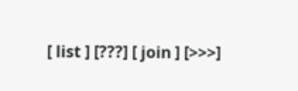[ list ] [???] [ join ] [>>>]